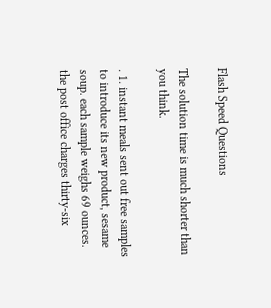Flash Speed Questions

The solution time is much shorter than you think.

. 1. instant meals sent out free samples to introduce its new product, sesame soup. each sample weighs 69 ounces. the post office charges thirty-six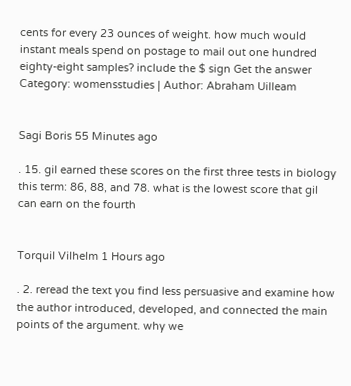cents for every 23 ounces of weight. how much would instant meals spend on postage to mail out one hundred eighty-eight samples? include the $ sign Get the answer
Category: womensstudies | Author: Abraham Uilleam


Sagi Boris 55 Minutes ago

. 15. gil earned these scores on the first three tests in biology this term: 86, 88, and 78. what is the lowest score that gil can earn on the fourth


Torquil Vilhelm 1 Hours ago

. 2. reread the text you find less persuasive and examine how the author introduced, developed, and connected the main points of the argument. why we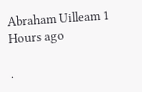Abraham Uilleam 1 Hours ago

.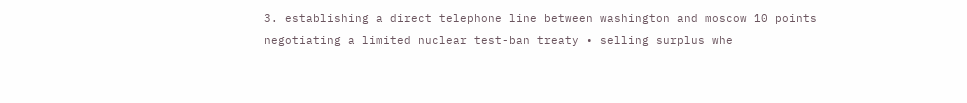3. establishing a direct telephone line between washington and moscow 10 points negotiating a limited nuclear test-ban treaty • selling surplus whe